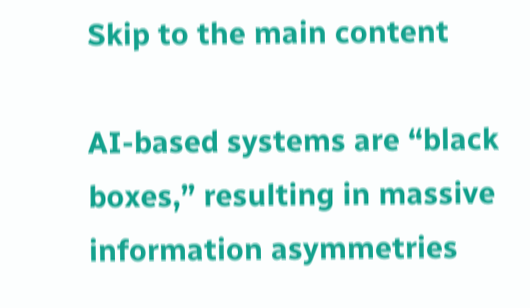Skip to the main content

AI-based systems are “black boxes,” resulting in massive information asymmetries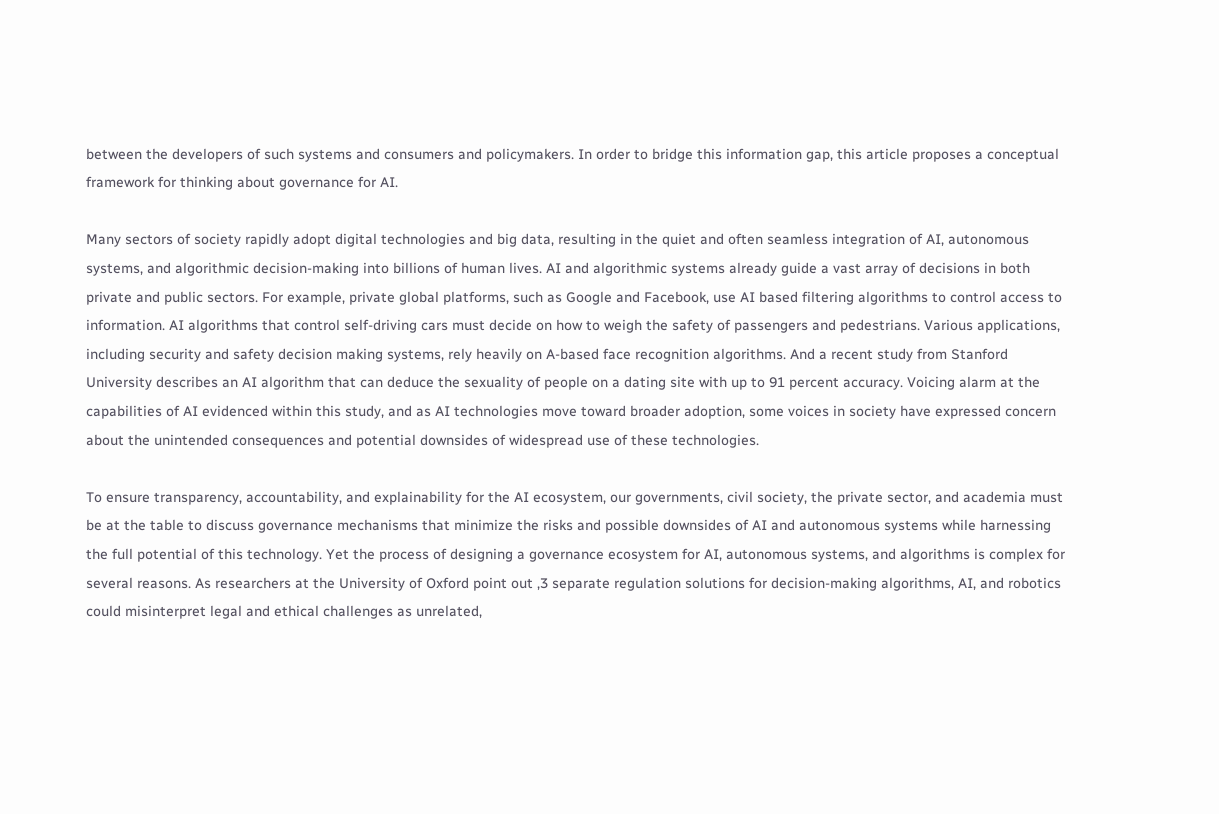between the developers of such systems and consumers and policymakers. In order to bridge this information gap, this article proposes a conceptual framework for thinking about governance for AI.

Many sectors of society rapidly adopt digital technologies and big data, resulting in the quiet and often seamless integration of AI, autonomous systems, and algorithmic decision-making into billions of human lives. AI and algorithmic systems already guide a vast array of decisions in both private and public sectors. For example, private global platforms, such as Google and Facebook, use AI based filtering algorithms to control access to information. AI algorithms that control self-driving cars must decide on how to weigh the safety of passengers and pedestrians. Various applications, including security and safety decision making systems, rely heavily on A-based face recognition algorithms. And a recent study from Stanford University describes an AI algorithm that can deduce the sexuality of people on a dating site with up to 91 percent accuracy. Voicing alarm at the capabilities of AI evidenced within this study, and as AI technologies move toward broader adoption, some voices in society have expressed concern about the unintended consequences and potential downsides of widespread use of these technologies.

To ensure transparency, accountability, and explainability for the AI ecosystem, our governments, civil society, the private sector, and academia must be at the table to discuss governance mechanisms that minimize the risks and possible downsides of AI and autonomous systems while harnessing the full potential of this technology. Yet the process of designing a governance ecosystem for AI, autonomous systems, and algorithms is complex for several reasons. As researchers at the University of Oxford point out ,3 separate regulation solutions for decision-making algorithms, AI, and robotics could misinterpret legal and ethical challenges as unrelated,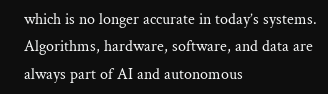which is no longer accurate in today’s systems. Algorithms, hardware, software, and data are always part of AI and autonomous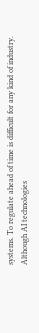systems. To regulate ahead of time is difficult for any kind of industry. Although AI technologies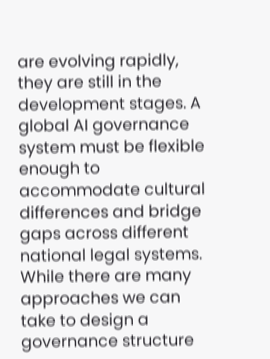are evolving rapidly, they are still in the development stages. A global AI governance system must be flexible enough to accommodate cultural differences and bridge gaps across different national legal systems. While there are many approaches we can take to design a governance structure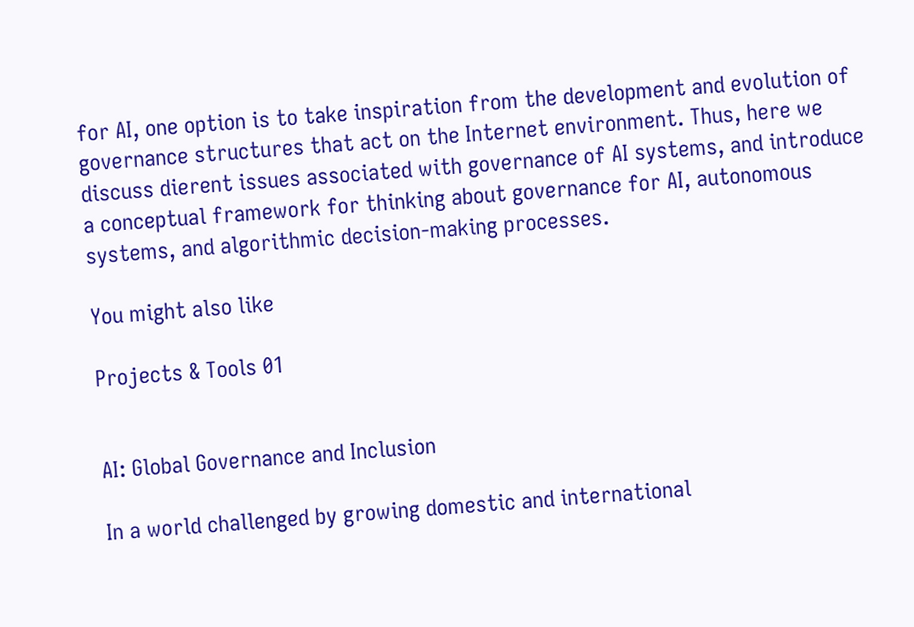for AI, one option is to take inspiration from the development and evolution of governance structures that act on the Internet environment. Thus, here we discuss dierent issues associated with governance of AI systems, and introduce a conceptual framework for thinking about governance for AI, autonomous systems, and algorithmic decision-making processes.

You might also like

Projects & Tools 01


AI: Global Governance and Inclusion

In a world challenged by growing domestic and international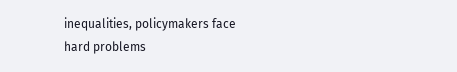inequalities, policymakers face hard problems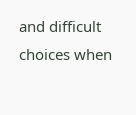and difficult choices when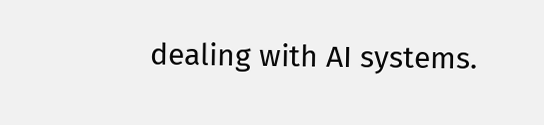dealing with AI systems.